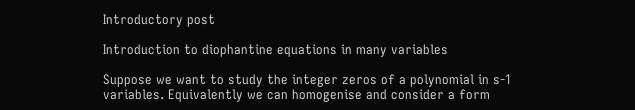Introductory post

Introduction to diophantine equations in many variables

Suppose we want to study the integer zeros of a polynomial in s-1 variables. Equivalently we can homogenise and consider a form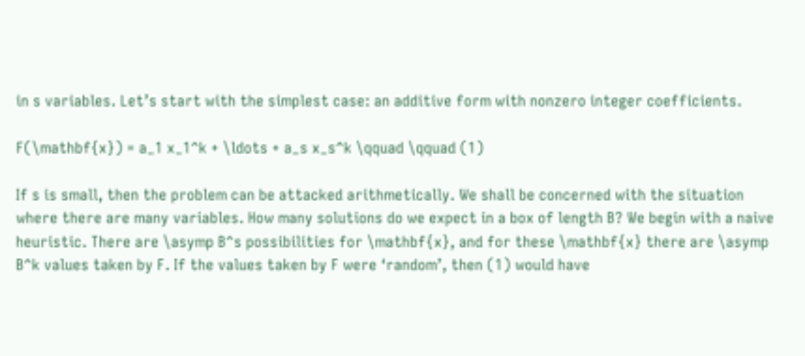in s variables. Let’s start with the simplest case: an additive form with nonzero integer coefficients.

F(\mathbf{x}) = a_1 x_1^k + \ldots + a_s x_s^k \qquad \qquad (1)

If s is small, then the problem can be attacked arithmetically. We shall be concerned with the situation where there are many variables. How many solutions do we expect in a box of length B? We begin with a naive heuristic. There are \asymp B^s possibilities for \mathbf{x}, and for these \mathbf{x} there are \asymp B^k values taken by F. If the values taken by F were ‘random’, then (1) would have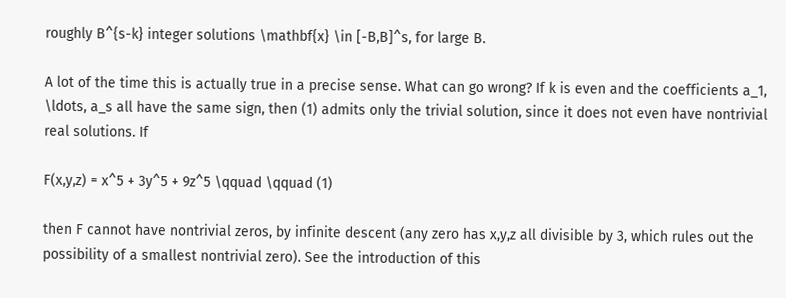roughly B^{s-k} integer solutions \mathbf{x} \in [-B,B]^s, for large B.

A lot of the time this is actually true in a precise sense. What can go wrong? If k is even and the coefficients a_1, \ldots, a_s all have the same sign, then (1) admits only the trivial solution, since it does not even have nontrivial real solutions. If

F(x,y,z) = x^5 + 3y^5 + 9z^5 \qquad \qquad (1)

then F cannot have nontrivial zeros, by infinite descent (any zero has x,y,z all divisible by 3, which rules out the possibility of a smallest nontrivial zero). See the introduction of this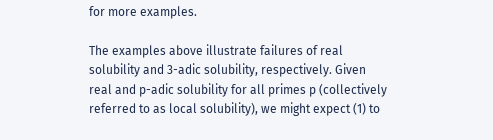for more examples.

The examples above illustrate failures of real solubility and 3-adic solubility, respectively. Given real and p-adic solubility for all primes p (collectively referred to as local solubility), we might expect (1) to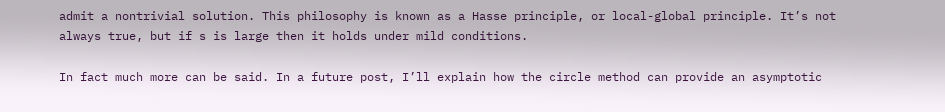admit a nontrivial solution. This philosophy is known as a Hasse principle, or local-global principle. It’s not always true, but if s is large then it holds under mild conditions.

In fact much more can be said. In a future post, I’ll explain how the circle method can provide an asymptotic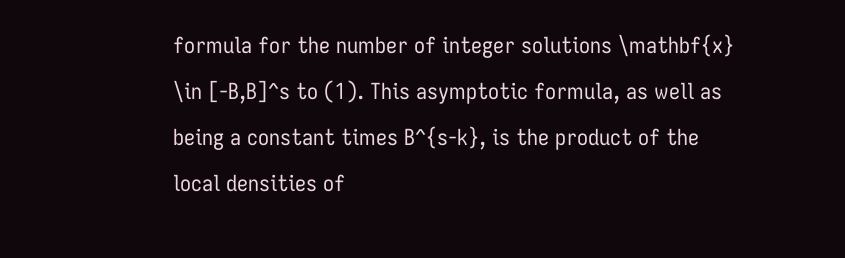formula for the number of integer solutions \mathbf{x} \in [-B,B]^s to (1). This asymptotic formula, as well as being a constant times B^{s-k}, is the product of the local densities of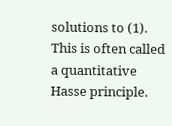solutions to (1). This is often called a quantitative Hasse principle.